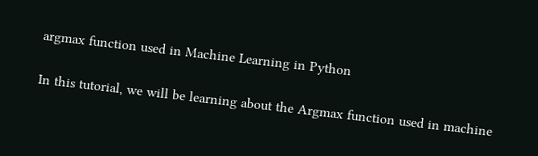argmax function used in Machine Learning in Python

In this tutorial, we will be learning about the Argmax function used in machine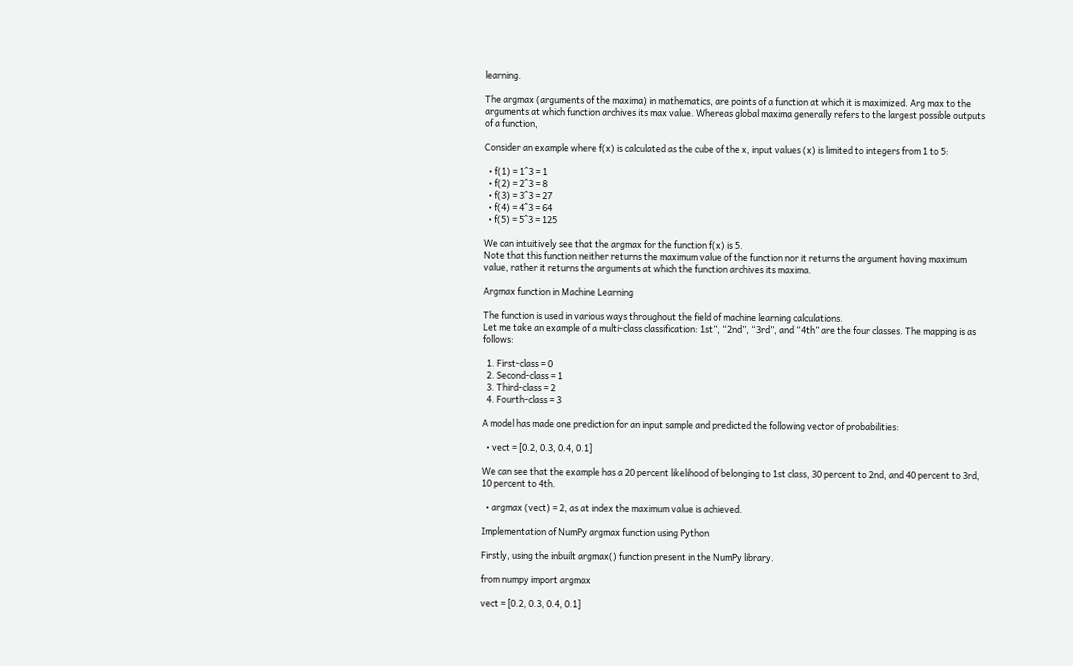learning.

The argmax (arguments of the maxima) in mathematics, are points of a function at which it is maximized. Arg max to the arguments at which function archives its max value. Whereas global maxima generally refers to the largest possible outputs of a function,

Consider an example where f(x) is calculated as the cube of the x, input values (x) is limited to integers from 1 to 5:

  • f(1) = 1^3 = 1
  • f(2) = 2^3 = 8
  • f(3) = 3^3 = 27
  • f(4) = 4^3 = 64
  • f(5) = 5^3 = 125

We can intuitively see that the argmax for the function f(x) is 5.
Note that this function neither returns the maximum value of the function nor it returns the argument having maximum value, rather it returns the arguments at which the function archives its maxima.

Argmax function in Machine Learning

The function is used in various ways throughout the field of machine learning calculations.
Let me take an example of a multi-class classification: 1st”, “2nd”, “3rd”, and “4th” are the four classes. The mapping is as follows:

  1. First-class = 0
  2. Second-class = 1
  3. Third-class = 2
  4. Fourth-class = 3

A model has made one prediction for an input sample and predicted the following vector of probabilities:

  • vect = [0.2, 0.3, 0.4, 0.1]

We can see that the example has a 20 percent likelihood of belonging to 1st class, 30 percent to 2nd, and 40 percent to 3rd, 10 percent to 4th.

  • argmax (vect) = 2, as at index the maximum value is achieved.

Implementation of NumPy argmax function using Python

Firstly, using the inbuilt argmax() function present in the NumPy library.

from numpy import argmax

vect = [0.2, 0.3, 0.4, 0.1]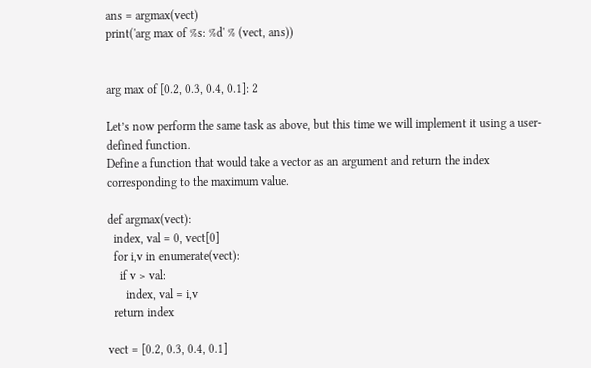ans = argmax(vect)
print('arg max of %s: %d' % (vect, ans))


arg max of [0.2, 0.3, 0.4, 0.1]: 2

Let’s now perform the same task as above, but this time we will implement it using a user-defined function.
Define a function that would take a vector as an argument and return the index corresponding to the maximum value.

def argmax(vect):
  index, val = 0, vect[0]
  for i,v in enumerate(vect):
    if v > val:
      index, val = i,v
  return index

vect = [0.2, 0.3, 0.4, 0.1]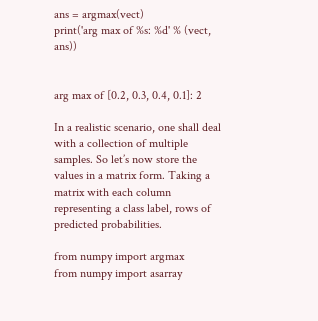ans = argmax(vect)
print('arg max of %s: %d' % (vect, ans))


arg max of [0.2, 0.3, 0.4, 0.1]: 2

In a realistic scenario, one shall deal with a collection of multiple samples. So let’s now store the values in a matrix form. Taking a matrix with each column representing a class label, rows of predicted probabilities.

from numpy import argmax
from numpy import asarray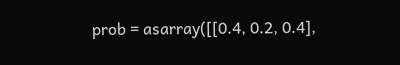prob = asarray([[0.4, 0.2, 0.4],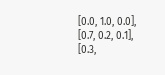[0.0, 1.0, 0.0], [0.7, 0.2, 0.1], [0.3,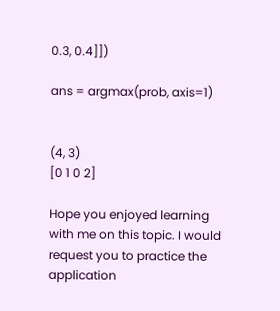0.3, 0.4]])

ans = argmax(prob, axis=1)


(4, 3)
[0 1 0 2]

Hope you enjoyed learning with me on this topic. I would request you to practice the application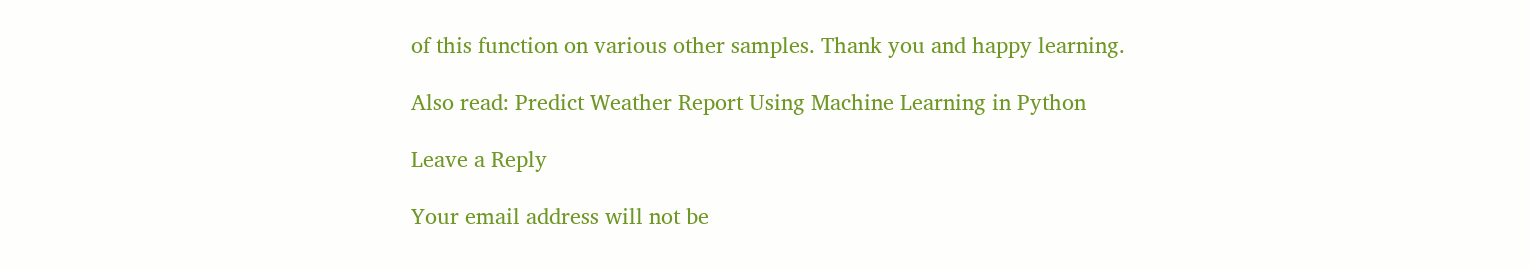of this function on various other samples. Thank you and happy learning.

Also read: Predict Weather Report Using Machine Learning in Python

Leave a Reply

Your email address will not be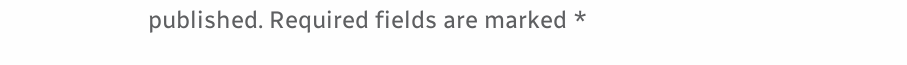published. Required fields are marked *